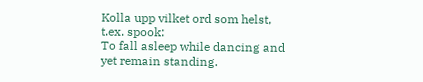Kolla upp vilket ord som helst, t.ex. spook:
To fall asleep while dancing and yet remain standing.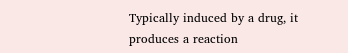Typically induced by a drug, it produces a reaction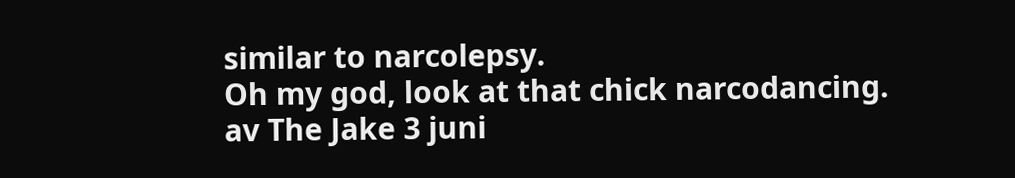similar to narcolepsy.
Oh my god, look at that chick narcodancing.
av The Jake 3 juni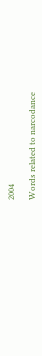2004

Words related to narcodance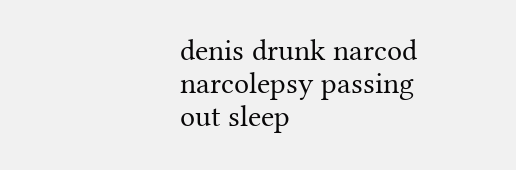denis drunk narcod narcolepsy passing out sleep